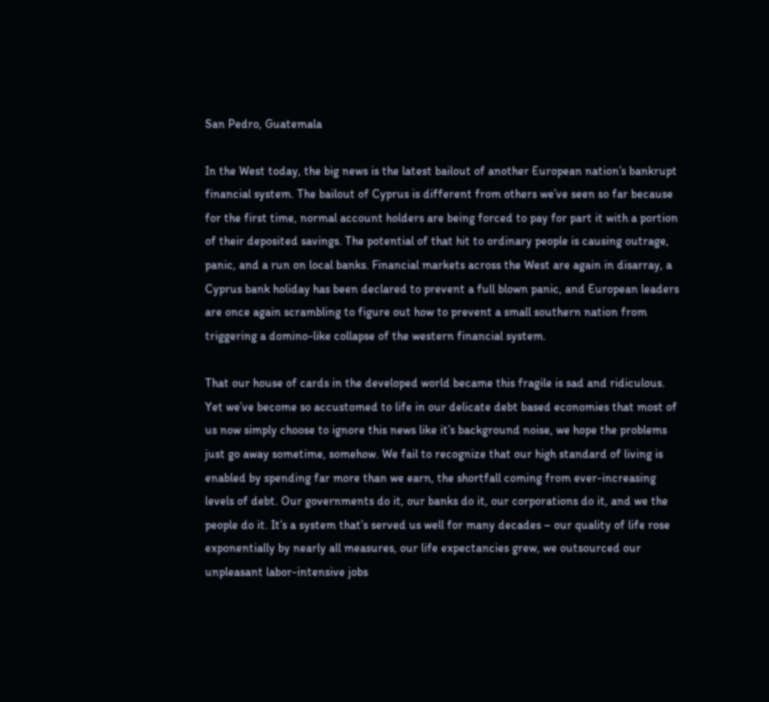San Pedro, Guatemala

In the West today, the big news is the latest bailout of another European nation’s bankrupt financial system. The bailout of Cyprus is different from others we’ve seen so far because for the first time, normal account holders are being forced to pay for part it with a portion of their deposited savings. The potential of that hit to ordinary people is causing outrage, panic, and a run on local banks. Financial markets across the West are again in disarray, a Cyprus bank holiday has been declared to prevent a full blown panic, and European leaders are once again scrambling to figure out how to prevent a small southern nation from triggering a domino-like collapse of the western financial system.

That our house of cards in the developed world became this fragile is sad and ridiculous. Yet we’ve become so accustomed to life in our delicate debt based economies that most of us now simply choose to ignore this news like it’s background noise, we hope the problems just go away sometime, somehow. We fail to recognize that our high standard of living is enabled by spending far more than we earn, the shortfall coming from ever-increasing levels of debt. Our governments do it, our banks do it, our corporations do it, and we the people do it. It’s a system that’s served us well for many decades – our quality of life rose exponentially by nearly all measures, our life expectancies grew, we outsourced our unpleasant labor-intensive jobs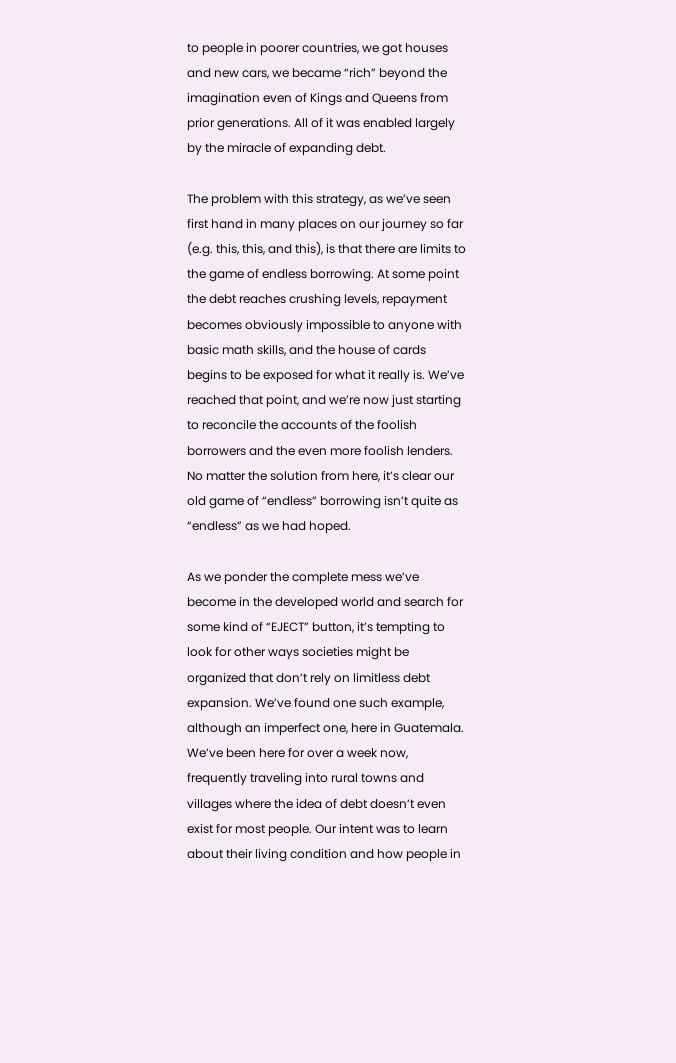to people in poorer countries, we got houses and new cars, we became “rich” beyond the imagination even of Kings and Queens from prior generations. All of it was enabled largely by the miracle of expanding debt.

The problem with this strategy, as we’ve seen first hand in many places on our journey so far (e.g. this, this, and this), is that there are limits to the game of endless borrowing. At some point the debt reaches crushing levels, repayment becomes obviously impossible to anyone with basic math skills, and the house of cards begins to be exposed for what it really is. We’ve reached that point, and we’re now just starting to reconcile the accounts of the foolish borrowers and the even more foolish lenders. No matter the solution from here, it’s clear our old game of “endless” borrowing isn’t quite as “endless” as we had hoped.

As we ponder the complete mess we’ve become in the developed world and search for some kind of “EJECT” button, it’s tempting to look for other ways societies might be organized that don’t rely on limitless debt expansion. We’ve found one such example, although an imperfect one, here in Guatemala. We’ve been here for over a week now, frequently traveling into rural towns and villages where the idea of debt doesn’t even exist for most people. Our intent was to learn about their living condition and how people in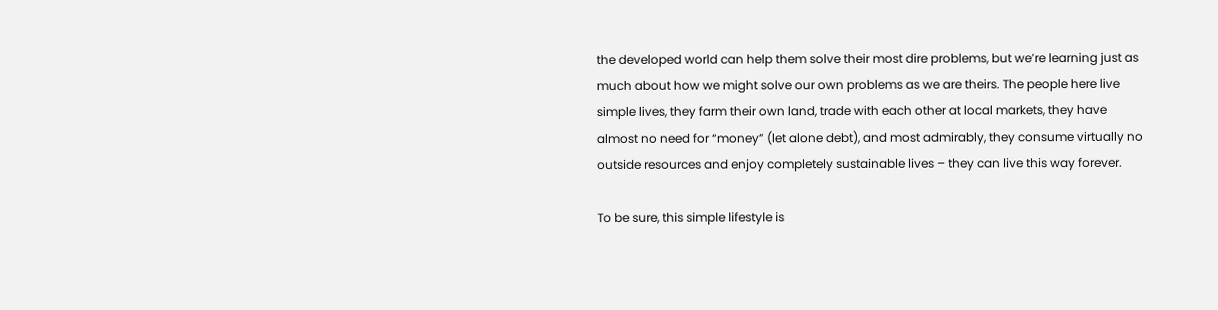the developed world can help them solve their most dire problems, but we’re learning just as much about how we might solve our own problems as we are theirs. The people here live simple lives, they farm their own land, trade with each other at local markets, they have almost no need for “money” (let alone debt), and most admirably, they consume virtually no outside resources and enjoy completely sustainable lives – they can live this way forever.

To be sure, this simple lifestyle is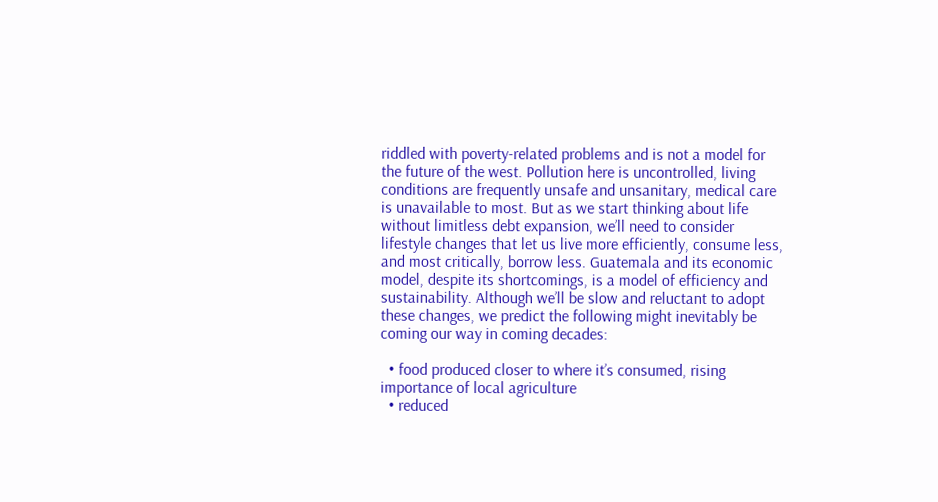riddled with poverty-related problems and is not a model for the future of the west. Pollution here is uncontrolled, living conditions are frequently unsafe and unsanitary, medical care is unavailable to most. But as we start thinking about life without limitless debt expansion, we’ll need to consider lifestyle changes that let us live more efficiently, consume less, and most critically, borrow less. Guatemala and its economic model, despite its shortcomings, is a model of efficiency and sustainability. Although we’ll be slow and reluctant to adopt these changes, we predict the following might inevitably be coming our way in coming decades:

  • food produced closer to where it’s consumed, rising importance of local agriculture
  • reduced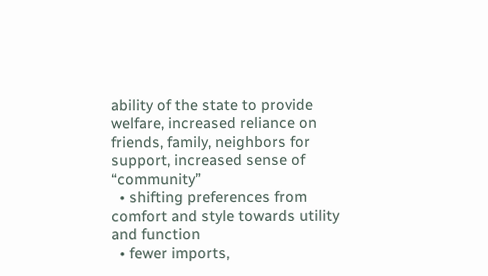ability of the state to provide welfare, increased reliance on friends, family, neighbors for support, increased sense of “community”
  • shifting preferences from comfort and style towards utility and function
  • fewer imports,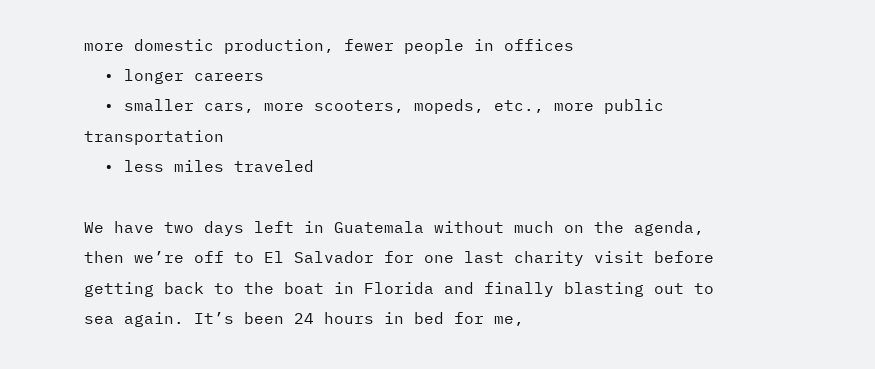more domestic production, fewer people in offices
  • longer careers
  • smaller cars, more scooters, mopeds, etc., more public transportation
  • less miles traveled

We have two days left in Guatemala without much on the agenda, then we’re off to El Salvador for one last charity visit before getting back to the boat in Florida and finally blasting out to sea again. It’s been 24 hours in bed for me,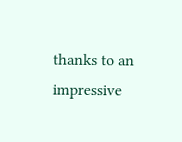thanks to an impressive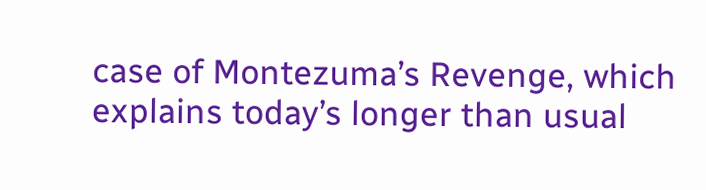case of Montezuma’s Revenge, which explains today’s longer than usual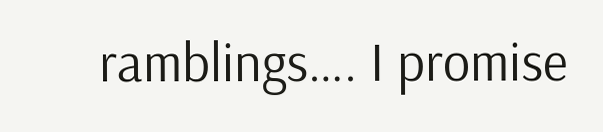ramblings…. I promise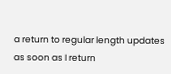a return to regular length updates as soon as I return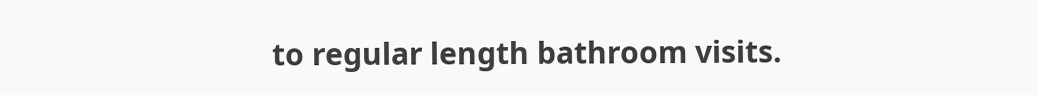to regular length bathroom visits.